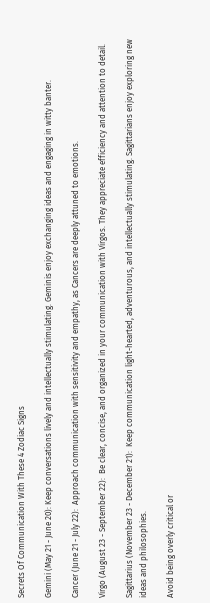Secrets Of Communication With These 4 Zodiac Signs

Gemini (May 21 - June 20): Keep conversations lively and intellectually stimulating. Geminis enjoy exchanging ideas and engaging in witty banter.

Cancer (June 21 - July 22):  Approach communication with sensitivity and empathy, as Cancers are deeply attuned to emotions.

Virgo (August 23 - September 22):  Be clear, concise, and organized in your communication with Virgos. They appreciate efficiency and attention to detail.

Sagittarius (November 23 - December 21):  Keep communication light-hearted, adventurous, and intellectually stimulating. Sagittarians enjoy exploring new ideas and philosophies.

Avoid being overly critical or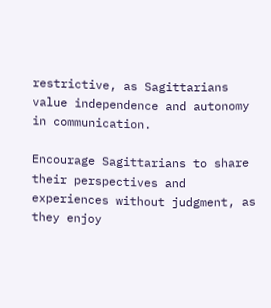restrictive, as Sagittarians value independence and autonomy in communication.

Encourage Sagittarians to share their perspectives and experiences without judgment, as they enjoy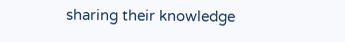sharing their knowledge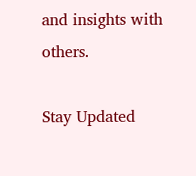and insights with others.

Stay Updated